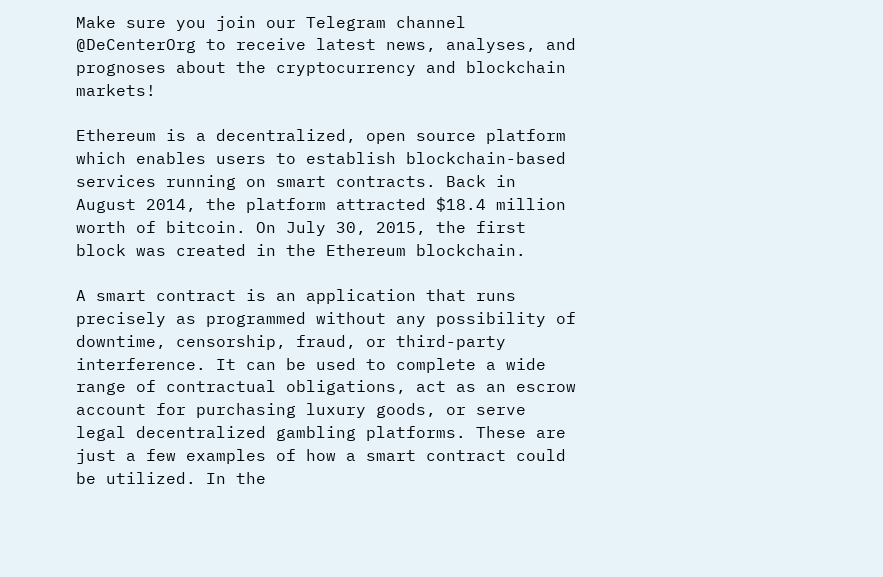Make sure you join our Telegram channel @DeCenterOrg to receive latest news, analyses, and prognoses about the cryptocurrency and blockchain markets!

Ethereum is a decentralized, open source platform which enables users to establish blockchain-based services running on smart contracts. Back in August 2014, the platform attracted $18.4 million worth of bitcoin. On July 30, 2015, the first block was created in the Ethereum blockchain.

A smart contract is an application that runs precisely as programmed without any possibility of downtime, censorship, fraud, or third-party interference. It can be used to complete a wide range of contractual obligations, act as an escrow account for purchasing luxury goods, or serve legal decentralized gambling platforms. These are just a few examples of how a smart contract could be utilized. In the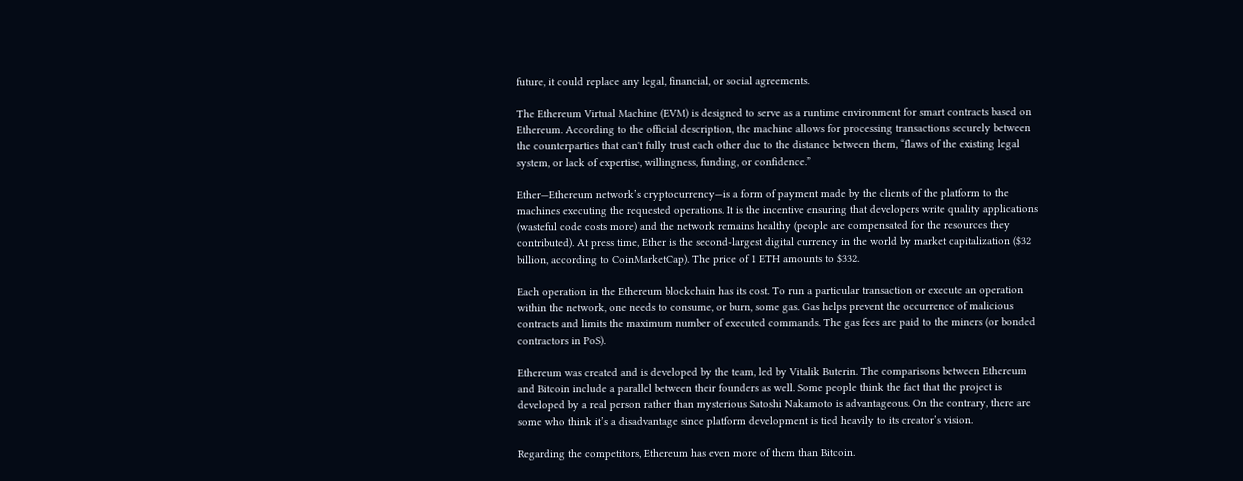future, it could replace any legal, financial, or social agreements.

The Ethereum Virtual Machine (EVM) is designed to serve as a runtime environment for smart contracts based on Ethereum. According to the official description, the machine allows for processing transactions securely between the counterparties that can't fully trust each other due to the distance between them, “flaws of the existing legal system, or lack of expertise, willingness, funding, or confidence.”

Ether—Ethereum network’s cryptocurrency—is a form of payment made by the clients of the platform to the machines executing the requested operations. It is the incentive ensuring that developers write quality applications (wasteful code costs more) and the network remains healthy (people are compensated for the resources they contributed). At press time, Ether is the second-largest digital currency in the world by market capitalization ($32 billion, according to CoinMarketCap). The price of 1 ETH amounts to $332.

Each operation in the Ethereum blockchain has its cost. To run a particular transaction or execute an operation within the network, one needs to consume, or burn, some gas. Gas helps prevent the occurrence of malicious contracts and limits the maximum number of executed commands. The gas fees are paid to the miners (or bonded contractors in PoS).

Ethereum was created and is developed by the team, led by Vitalik Buterin. The comparisons between Ethereum and Bitcoin include a parallel between their founders as well. Some people think the fact that the project is developed by a real person rather than mysterious Satoshi Nakamoto is advantageous. On the contrary, there are some who think it’s a disadvantage since platform development is tied heavily to its creator’s vision.

Regarding the competitors, Ethereum has even more of them than Bitcoin.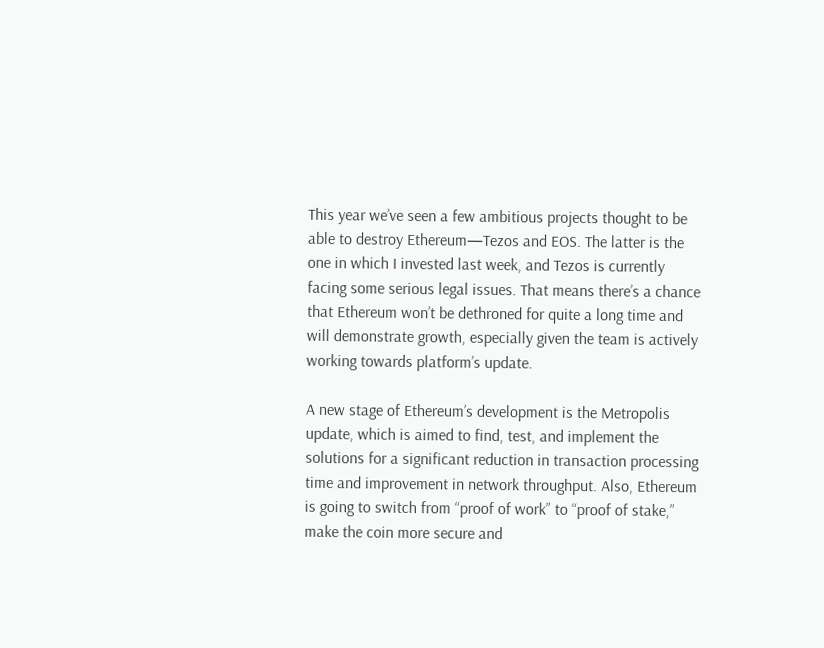This year we’ve seen a few ambitious projects thought to be able to destroy Ethereum—Tezos and EOS. The latter is the one in which I invested last week, and Tezos is currently facing some serious legal issues. That means there’s a chance that Ethereum won’t be dethroned for quite a long time and will demonstrate growth, especially given the team is actively working towards platform’s update.

A new stage of Ethereum’s development is the Metropolis update, which is aimed to find, test, and implement the solutions for a significant reduction in transaction processing time and improvement in network throughput. Also, Ethereum is going to switch from “proof of work” to “proof of stake,” make the coin more secure and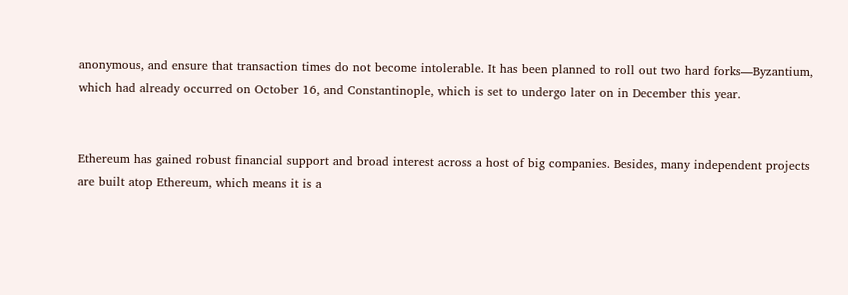anonymous, and ensure that transaction times do not become intolerable. It has been planned to roll out two hard forks—Byzantium, which had already occurred on October 16, and Constantinople, which is set to undergo later on in December this year.


Ethereum has gained robust financial support and broad interest across a host of big companies. Besides, many independent projects are built atop Ethereum, which means it is a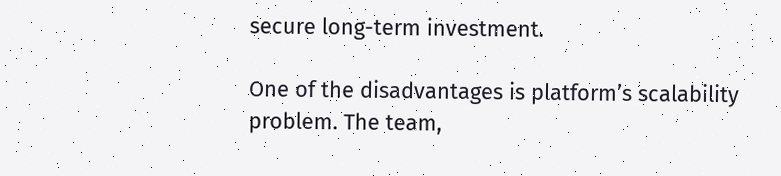secure long-term investment.

One of the disadvantages is platform’s scalability problem. The team,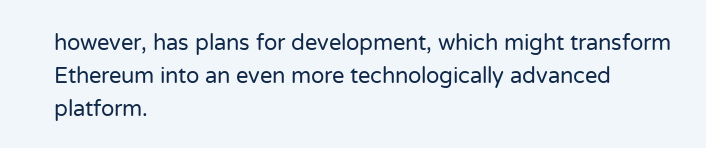however, has plans for development, which might transform Ethereum into an even more technologically advanced platform.